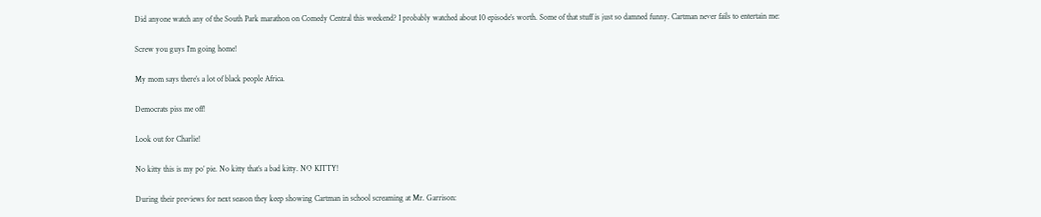Did anyone watch any of the South Park marathon on Comedy Central this weekend? I probably watched about 10 episode’s worth. Some of that stuff is just so damned funny. Cartman never fails to entertain me:

Screw you guys I’m going home!

My mom says there’s a lot of black people Africa.

Democrats piss me off!

Look out for Charlie!

No kitty this is my po’ pie. No kitty that’s a bad kitty. NO KITTY!

During their previews for next season they keep showing Cartman in school screaming at Mr. Garrison: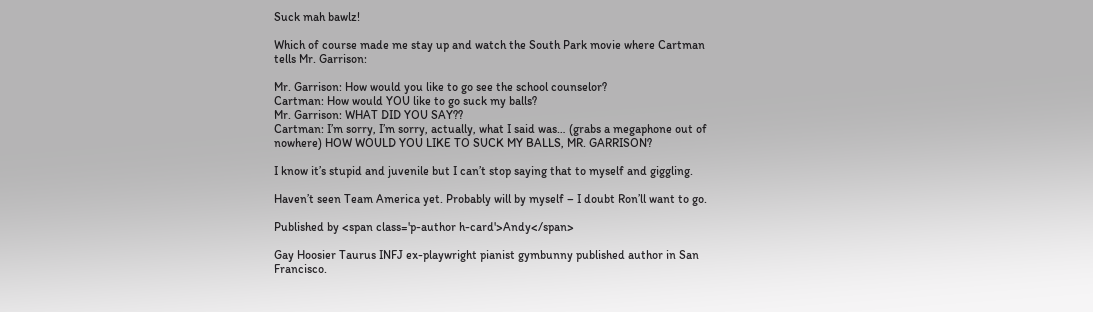Suck mah bawlz!

Which of course made me stay up and watch the South Park movie where Cartman tells Mr. Garrison:

Mr. Garrison: How would you like to go see the school counselor?
Cartman: How would YOU like to go suck my balls?
Mr. Garrison: WHAT DID YOU SAY??
Cartman: I’m sorry, I’m sorry, actually, what I said was… (grabs a megaphone out of nowhere) HOW WOULD YOU LIKE TO SUCK MY BALLS, MR. GARRISON?

I know it’s stupid and juvenile but I can’t stop saying that to myself and giggling.

Haven’t seen Team America yet. Probably will by myself – I doubt Ron’ll want to go.

Published by <span class='p-author h-card'>Andy</span>

Gay Hoosier Taurus INFJ ex-playwright pianist gymbunny published author in San Francisco.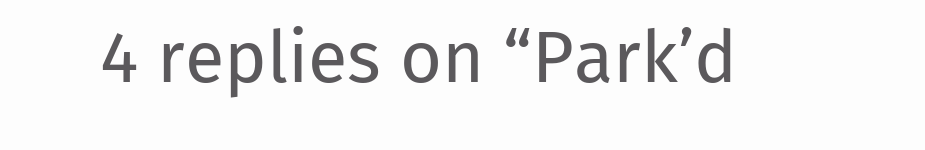4 replies on “Park’d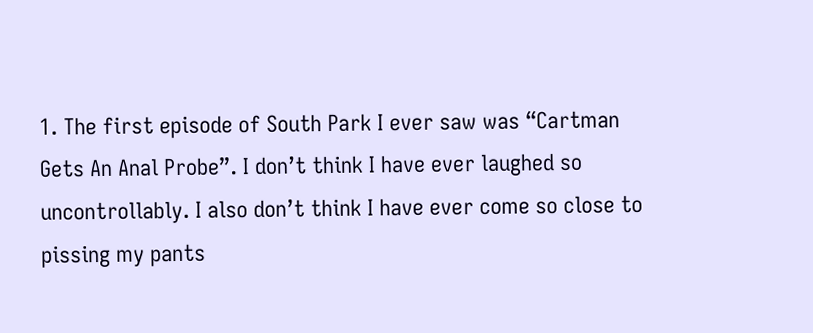1. The first episode of South Park I ever saw was “Cartman Gets An Anal Probe”. I don’t think I have ever laughed so uncontrollably. I also don’t think I have ever come so close to pissing my pants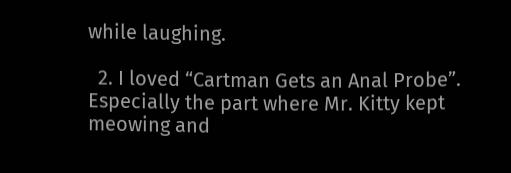while laughing.

  2. I loved “Cartman Gets an Anal Probe”. Especially the part where Mr. Kitty kept meowing and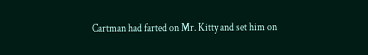Cartman had farted on Mr. Kitty and set him on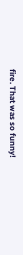fire. That was so funny!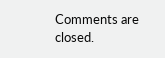Comments are closed.